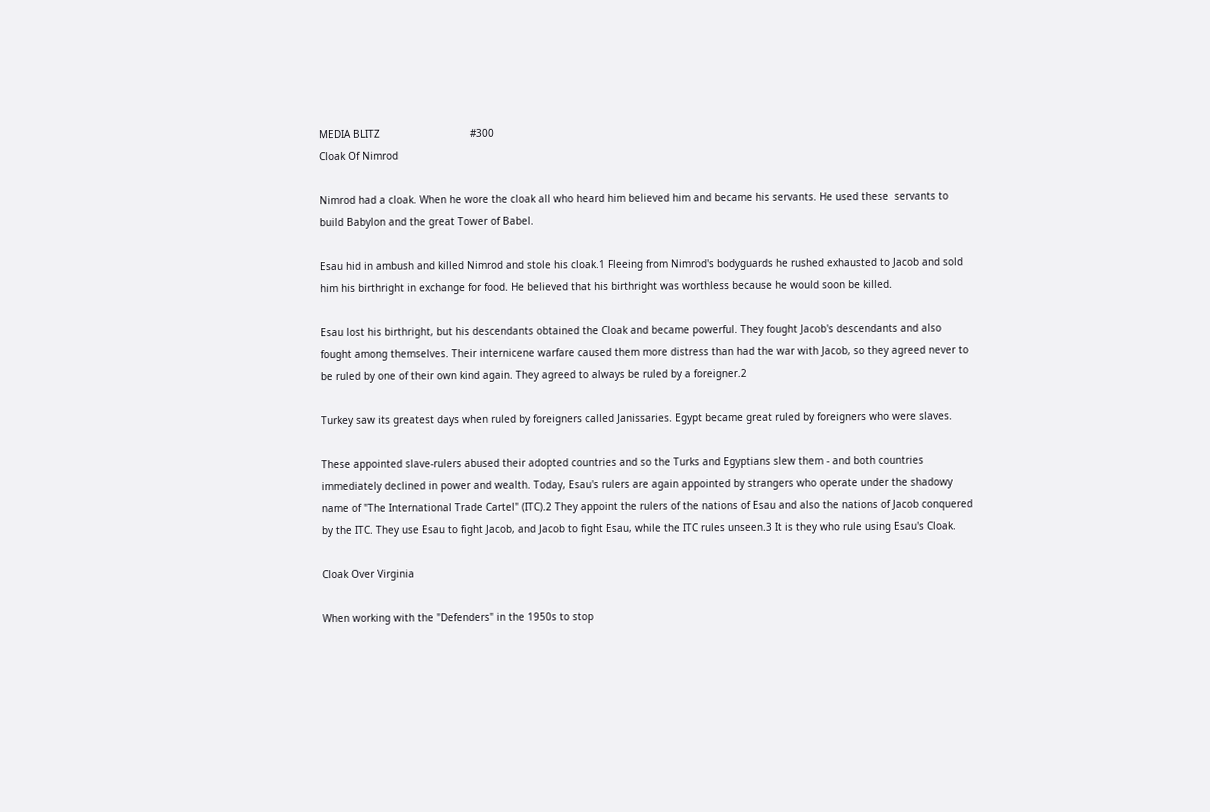MEDIA BLITZ                              #300
Cloak Of Nimrod

Nimrod had a cloak. When he wore the cloak all who heard him believed him and became his servants. He used these  servants to build Babylon and the great Tower of Babel.

Esau hid in ambush and killed Nimrod and stole his cloak.1 Fleeing from Nimrod's bodyguards he rushed exhausted to Jacob and sold him his birthright in exchange for food. He believed that his birthright was worthless because he would soon be killed.

Esau lost his birthright, but his descendants obtained the Cloak and became powerful. They fought Jacob's descendants and also fought among themselves. Their internicene warfare caused them more distress than had the war with Jacob, so they agreed never to be ruled by one of their own kind again. They agreed to always be ruled by a foreigner.2

Turkey saw its greatest days when ruled by foreigners called Janissaries. Egypt became great ruled by foreigners who were slaves.

These appointed slave-rulers abused their adopted countries and so the Turks and Egyptians slew them - and both countries immediately declined in power and wealth. Today, Esau's rulers are again appointed by strangers who operate under the shadowy name of "The International Trade Cartel" (ITC).2 They appoint the rulers of the nations of Esau and also the nations of Jacob conquered by the ITC. They use Esau to fight Jacob, and Jacob to fight Esau, while the ITC rules unseen.3 It is they who rule using Esau's Cloak.

Cloak Over Virginia

When working with the "Defenders" in the 1950s to stop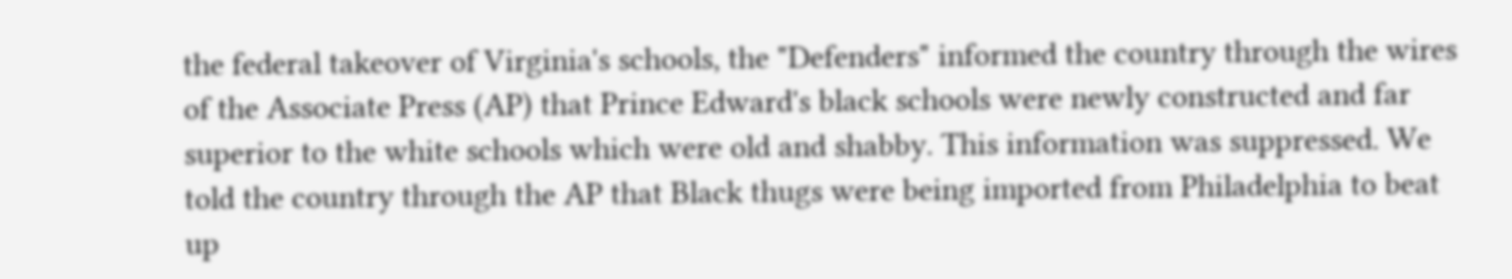the federal takeover of Virginia's schools, the "Defenders" informed the country through the wires of the Associate Press (AP) that Prince Edward's black schools were newly constructed and far superior to the white schools which were old and shabby. This information was suppressed. We told the country through the AP that Black thugs were being imported from Philadelphia to beat up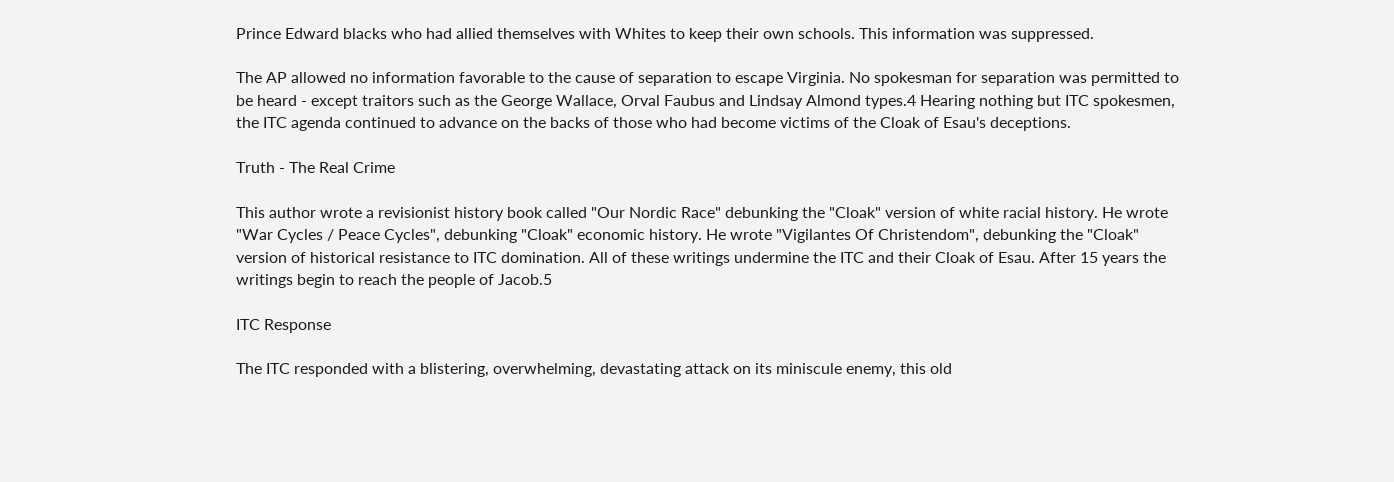Prince Edward blacks who had allied themselves with Whites to keep their own schools. This information was suppressed.

The AP allowed no information favorable to the cause of separation to escape Virginia. No spokesman for separation was permitted to be heard - except traitors such as the George Wallace, Orval Faubus and Lindsay Almond types.4 Hearing nothing but ITC spokesmen, the ITC agenda continued to advance on the backs of those who had become victims of the Cloak of Esau's deceptions.

Truth - The Real Crime

This author wrote a revisionist history book called "Our Nordic Race" debunking the "Cloak" version of white racial history. He wrote "War Cycles / Peace Cycles", debunking "Cloak" economic history. He wrote "Vigilantes Of Christendom", debunking the "Cloak" version of historical resistance to ITC domination. All of these writings undermine the ITC and their Cloak of Esau. After 15 years the writings begin to reach the people of Jacob.5

ITC Response

The ITC responded with a blistering, overwhelming, devastating attack on its miniscule enemy, this old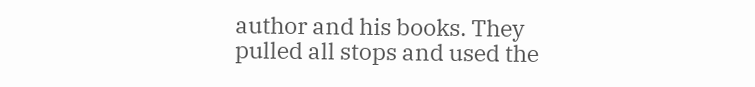author and his books. They pulled all stops and used the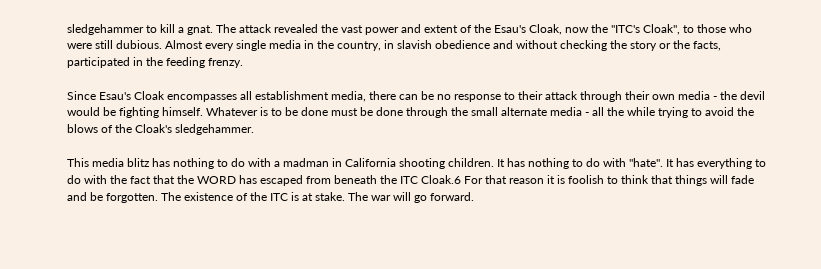sledgehammer to kill a gnat. The attack revealed the vast power and extent of the Esau's Cloak, now the "ITC's Cloak", to those who were still dubious. Almost every single media in the country, in slavish obedience and without checking the story or the facts, participated in the feeding frenzy.

Since Esau's Cloak encompasses all establishment media, there can be no response to their attack through their own media - the devil would be fighting himself. Whatever is to be done must be done through the small alternate media - all the while trying to avoid the blows of the Cloak's sledgehammer.

This media blitz has nothing to do with a madman in California shooting children. It has nothing to do with "hate". It has everything to do with the fact that the WORD has escaped from beneath the ITC Cloak.6 For that reason it is foolish to think that things will fade and be forgotten. The existence of the ITC is at stake. The war will go forward.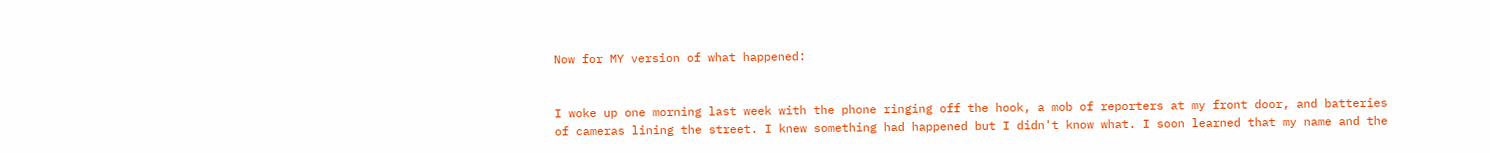Now for MY version of what happened:


I woke up one morning last week with the phone ringing off the hook, a mob of reporters at my front door, and batteries of cameras lining the street. I knew something had happened but I didn't know what. I soon learned that my name and the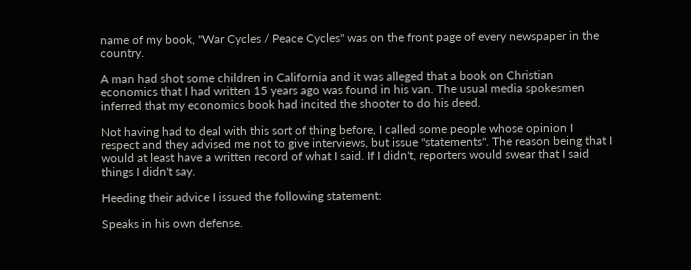name of my book, "War Cycles / Peace Cycles" was on the front page of every newspaper in the country.

A man had shot some children in California and it was alleged that a book on Christian economics that I had written 15 years ago was found in his van. The usual media spokesmen inferred that my economics book had incited the shooter to do his deed.

Not having had to deal with this sort of thing before, I called some people whose opinion I respect and they advised me not to give interviews, but issue "statements". The reason being that I would at least have a written record of what I said. If I didn't, reporters would swear that I said things I didn't say.

Heeding their advice I issued the following statement:

Speaks in his own defense.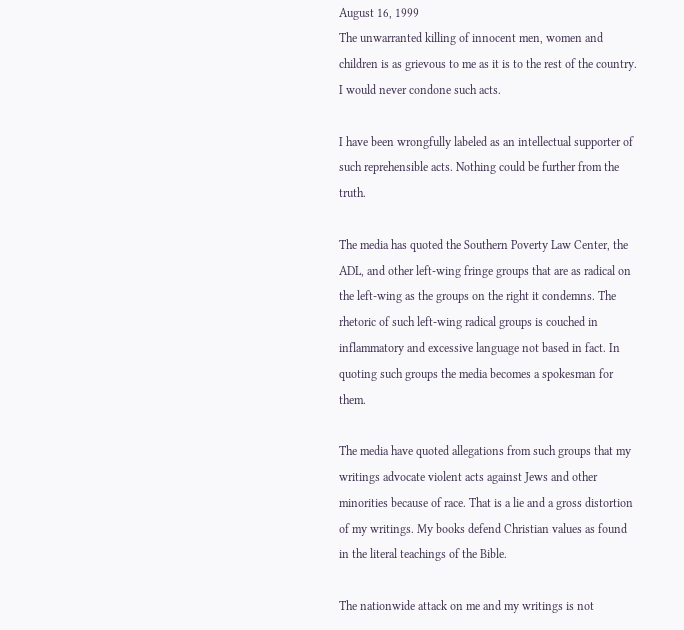August 16, 1999
The unwarranted killing of innocent men, women and children is as grievous to me as it is to the rest of the country. I would never condone such acts.

I have been wrongfully labeled as an intellectual supporter of such reprehensible acts. Nothing could be further from the truth.

The media has quoted the Southern Poverty Law Center, the ADL, and other left-wing fringe groups that are as radical on the left-wing as the groups on the right it condemns. The rhetoric of such left-wing radical groups is couched in inflammatory and excessive language not based in fact. In quoting such groups the media becomes a spokesman for them.

The media have quoted allegations from such groups that my writings advocate violent acts against Jews and other minorities because of race. That is a lie and a gross distortion of my writings. My books defend Christian values as found in the literal teachings of the Bible.

The nationwide attack on me and my writings is not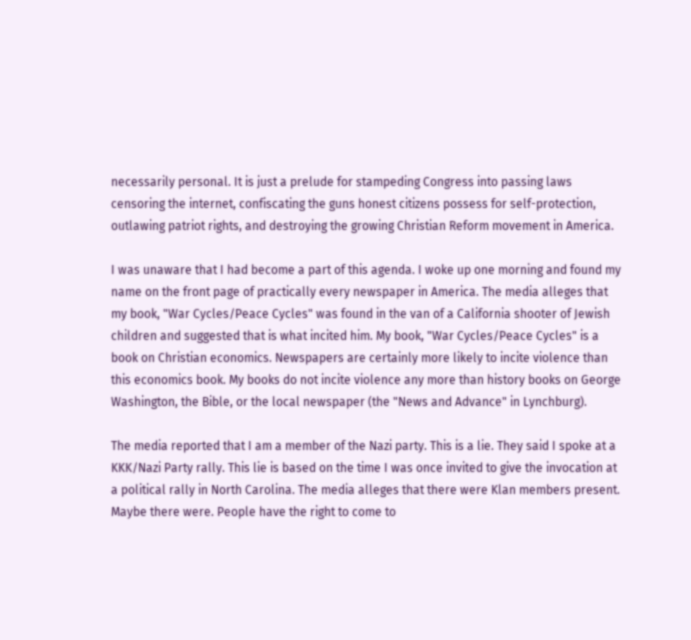necessarily personal. It is just a prelude for stampeding Congress into passing laws censoring the internet, confiscating the guns honest citizens possess for self-protection, outlawing patriot rights, and destroying the growing Christian Reform movement in America.

I was unaware that I had become a part of this agenda. I woke up one morning and found my name on the front page of practically every newspaper in America. The media alleges that my book, "War Cycles/Peace Cycles" was found in the van of a California shooter of Jewish children and suggested that is what incited him. My book, "War Cycles/Peace Cycles" is a book on Christian economics. Newspapers are certainly more likely to incite violence than this economics book. My books do not incite violence any more than history books on George Washington, the Bible, or the local newspaper (the "News and Advance" in Lynchburg).

The media reported that I am a member of the Nazi party. This is a lie. They said I spoke at a KKK/Nazi Party rally. This lie is based on the time I was once invited to give the invocation at a political rally in North Carolina. The media alleges that there were Klan members present. Maybe there were. People have the right to come to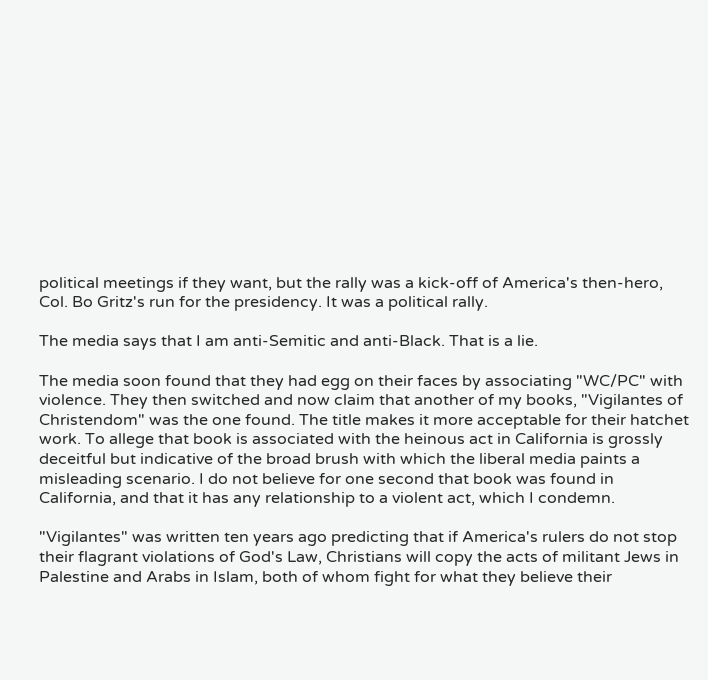political meetings if they want, but the rally was a kick-off of America's then-hero, Col. Bo Gritz's run for the presidency. It was a political rally.

The media says that I am anti-Semitic and anti-Black. That is a lie.

The media soon found that they had egg on their faces by associating "WC/PC" with violence. They then switched and now claim that another of my books, "Vigilantes of Christendom" was the one found. The title makes it more acceptable for their hatchet work. To allege that book is associated with the heinous act in California is grossly deceitful but indicative of the broad brush with which the liberal media paints a misleading scenario. I do not believe for one second that book was found in California, and that it has any relationship to a violent act, which I condemn.

"Vigilantes" was written ten years ago predicting that if America's rulers do not stop their flagrant violations of God's Law, Christians will copy the acts of militant Jews in Palestine and Arabs in Islam, both of whom fight for what they believe their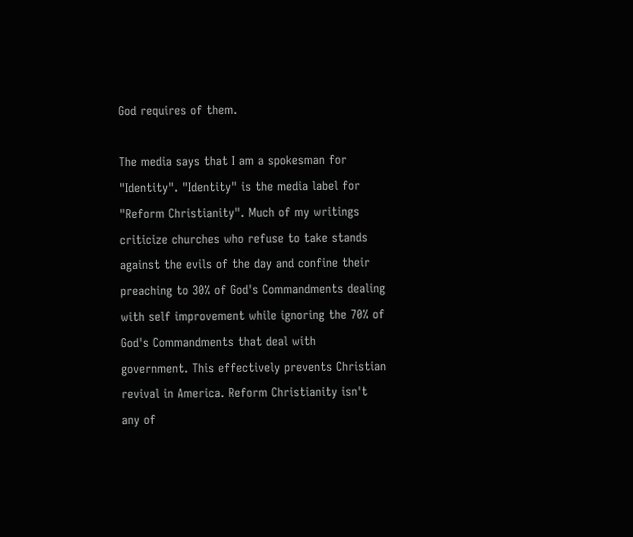God requires of them.

The media says that I am a spokesman for "Identity". "Identity" is the media label for "Reform Christianity". Much of my writings criticize churches who refuse to take stands against the evils of the day and confine their preaching to 30% of God's Commandments dealing with self improvement while ignoring the 70% of God's Commandments that deal with government. This effectively prevents Christian revival in America. Reform Christianity isn't any of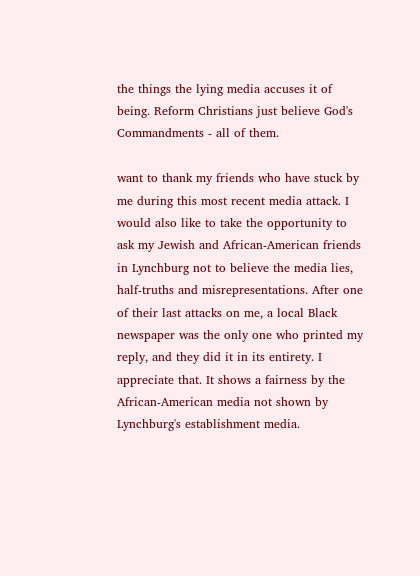the things the lying media accuses it of being. Reform Christians just believe God's Commandments - all of them.

want to thank my friends who have stuck by me during this most recent media attack. I would also like to take the opportunity to ask my Jewish and African-American friends in Lynchburg not to believe the media lies, half-truths and misrepresentations. After one of their last attacks on me, a local Black newspaper was the only one who printed my reply, and they did it in its entirety. I appreciate that. It shows a fairness by the African-American media not shown by Lynchburg's establishment media.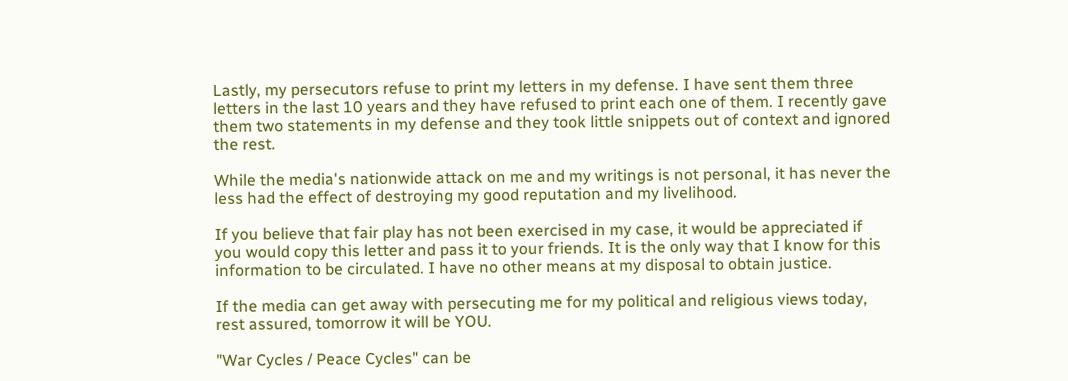Lastly, my persecutors refuse to print my letters in my defense. I have sent them three letters in the last 10 years and they have refused to print each one of them. I recently gave them two statements in my defense and they took little snippets out of context and ignored the rest.

While the media's nationwide attack on me and my writings is not personal, it has never the less had the effect of destroying my good reputation and my livelihood.

If you believe that fair play has not been exercised in my case, it would be appreciated if you would copy this letter and pass it to your friends. It is the only way that I know for this information to be circulated. I have no other means at my disposal to obtain justice.

If the media can get away with persecuting me for my political and religious views today, rest assured, tomorrow it will be YOU.

"War Cycles / Peace Cycles" can be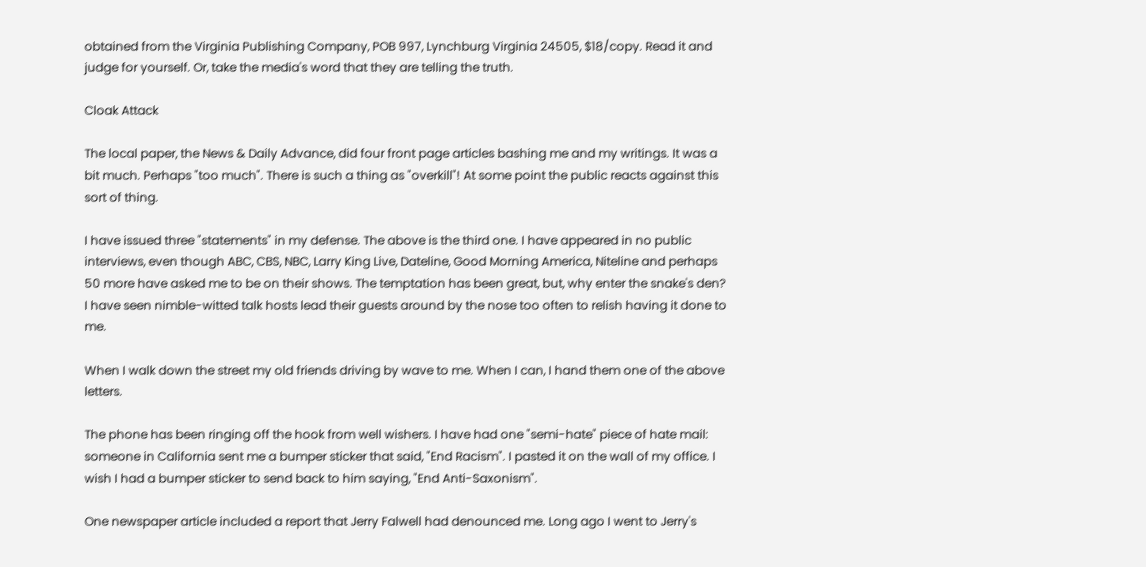obtained from the Virginia Publishing Company, POB 997, Lynchburg Virginia 24505, $18/copy. Read it and judge for yourself. Or, take the media's word that they are telling the truth.

Cloak Attack

The local paper, the News & Daily Advance, did four front page articles bashing me and my writings. It was a bit much. Perhaps "too much". There is such a thing as "overkill"! At some point the public reacts against this sort of thing.

I have issued three "statements" in my defense. The above is the third one. I have appeared in no public interviews, even though ABC, CBS, NBC, Larry King Live, Dateline, Good Morning America, Niteline and perhaps 50 more have asked me to be on their shows. The temptation has been great, but, why enter the snake's den? I have seen nimble-witted talk hosts lead their guests around by the nose too often to relish having it done to me.

When I walk down the street my old friends driving by wave to me. When I can, I hand them one of the above letters.

The phone has been ringing off the hook from well wishers. I have had one "semi-hate" piece of hate mail: someone in California sent me a bumper sticker that said, "End Racism". I pasted it on the wall of my office. I wish I had a bumper sticker to send back to him saying, "End Anti-Saxonism".

One newspaper article included a report that Jerry Falwell had denounced me. Long ago I went to Jerry's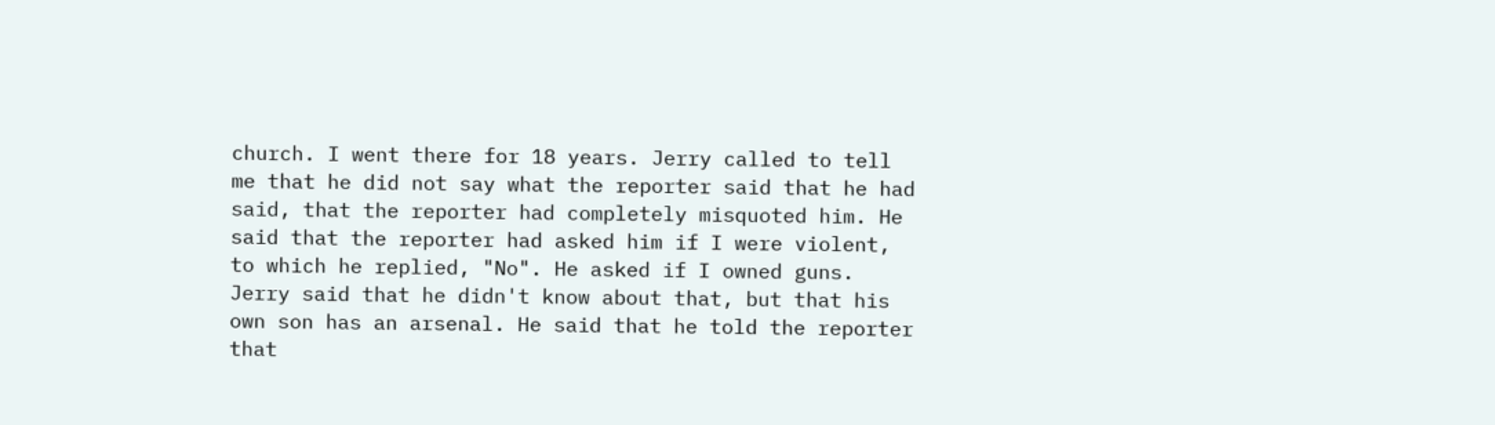church. I went there for 18 years. Jerry called to tell me that he did not say what the reporter said that he had said, that the reporter had completely misquoted him. He said that the reporter had asked him if I were violent, to which he replied, "No". He asked if I owned guns. Jerry said that he didn't know about that, but that his own son has an arsenal. He said that he told the reporter that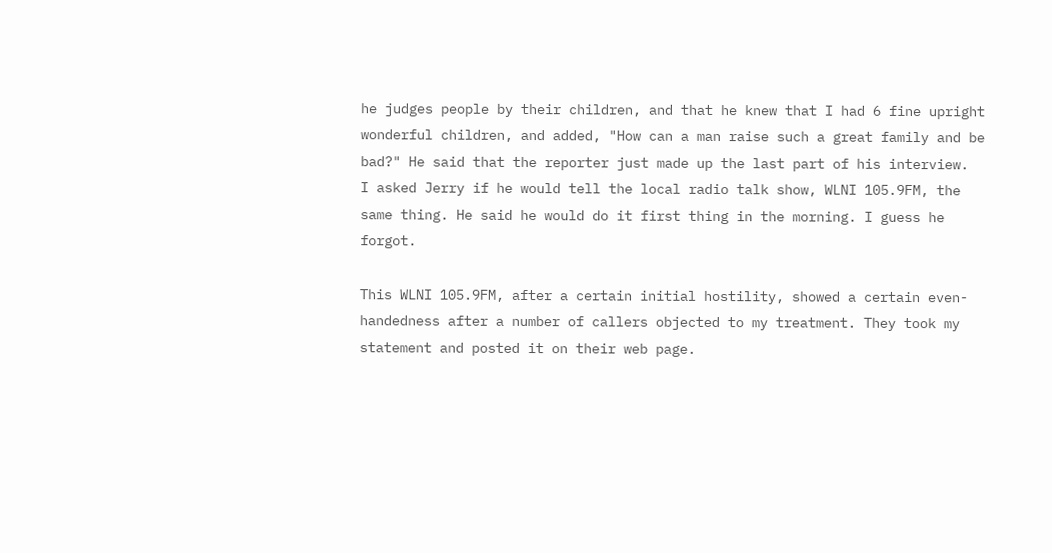he judges people by their children, and that he knew that I had 6 fine upright wonderful children, and added, "How can a man raise such a great family and be bad?" He said that the reporter just made up the last part of his interview.
I asked Jerry if he would tell the local radio talk show, WLNI 105.9FM, the same thing. He said he would do it first thing in the morning. I guess he forgot.

This WLNI 105.9FM, after a certain initial hostility, showed a certain even-handedness after a number of callers objected to my treatment. They took my statement and posted it on their web page.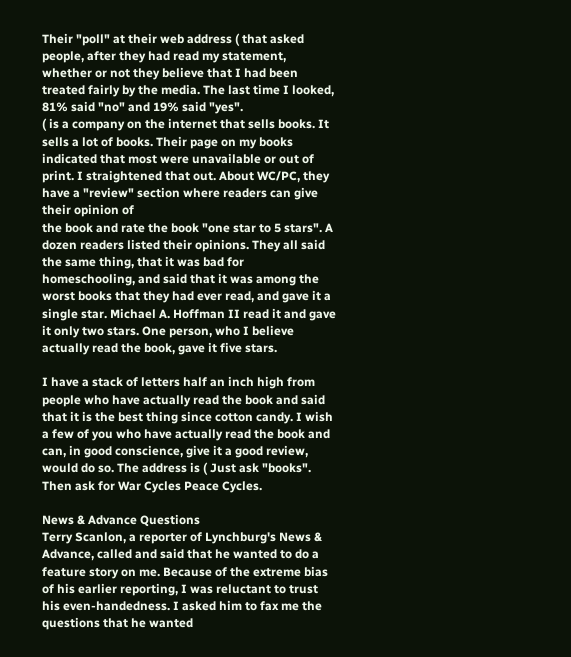Their "poll" at their web address ( that asked people, after they had read my statement, whether or not they believe that I had been treated fairly by the media. The last time I looked, 81% said "no" and 19% said "yes".
( is a company on the internet that sells books. It sells a lot of books. Their page on my books indicated that most were unavailable or out of print. I straightened that out. About WC/PC, they have a "review" section where readers can give their opinion of
the book and rate the book "one star to 5 stars". A dozen readers listed their opinions. They all said the same thing, that it was bad for homeschooling, and said that it was among the worst books that they had ever read, and gave it a single star. Michael A. Hoffman II read it and gave it only two stars. One person, who I believe actually read the book, gave it five stars.

I have a stack of letters half an inch high from people who have actually read the book and said that it is the best thing since cotton candy. I wish a few of you who have actually read the book and can, in good conscience, give it a good review, would do so. The address is ( Just ask "books". Then ask for War Cycles Peace Cycles.

News & Advance Questions
Terry Scanlon, a reporter of Lynchburg's News & Advance, called and said that he wanted to do a feature story on me. Because of the extreme bias of his earlier reporting, I was reluctant to trust his even-handedness. I asked him to fax me the questions that he wanted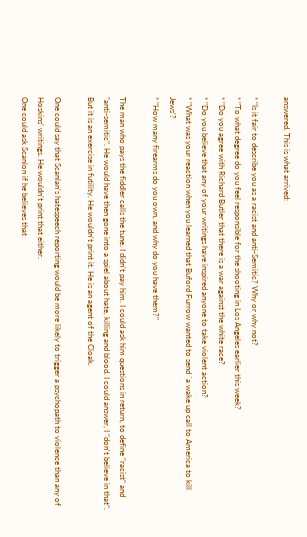answered. This is what arrived:

* "Is it fair to describe you as a racist and anti-Semitic? Why or why not?
* "To what degree do you feel responsible for the shooting in Los Angeles earlier this week?
* "Do you agree with Richard Butler that there is a war against the white race?
* "Do you believe that any of your writings have inspired anyone to take violent action?
* "What was your reaction when you learned that Buford Furrow wanted to send `a wake up call to America to kill Jews'?
* "How many firearms do you own, and why do you have them?"

The man who pays the fiddler calls the tune. I didn't pay him. I could ask him questions in return, to define "racist" and "anti-semitic". He would have then gone into a spiel about hate, killing and blood. I could answer, I "don't believe in that". But it is an exercise in futility. He wouldn't print it. He is an agent of the Cloak.

One could say that Scanlan's hatespeech reporting would be more likely to trigger a psychopath to violence than any of Hoskins' writings. He wouldn't print that either.
One could ask Scanlon if he believes that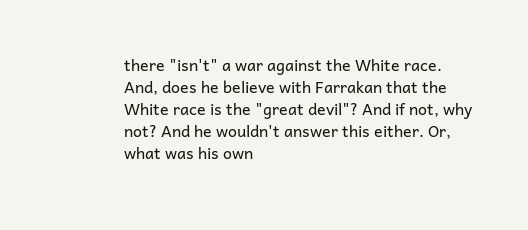there "isn't" a war against the White race. And, does he believe with Farrakan that the White race is the "great devil"? And if not, why not? And he wouldn't answer this either. Or, what was his own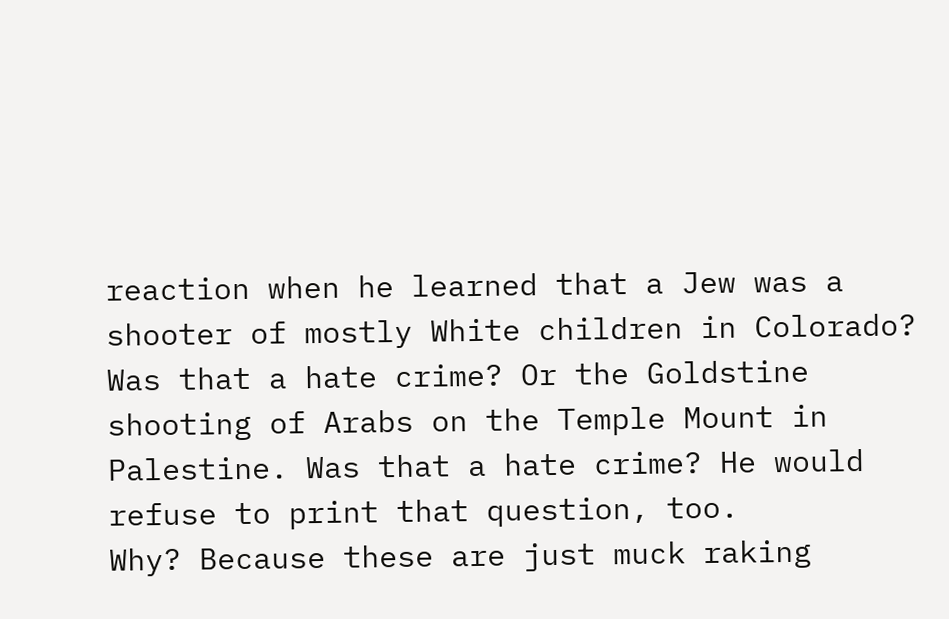reaction when he learned that a Jew was a shooter of mostly White children in Colorado? Was that a hate crime? Or the Goldstine shooting of Arabs on the Temple Mount in Palestine. Was that a hate crime? He would refuse to print that question, too.
Why? Because these are just muck raking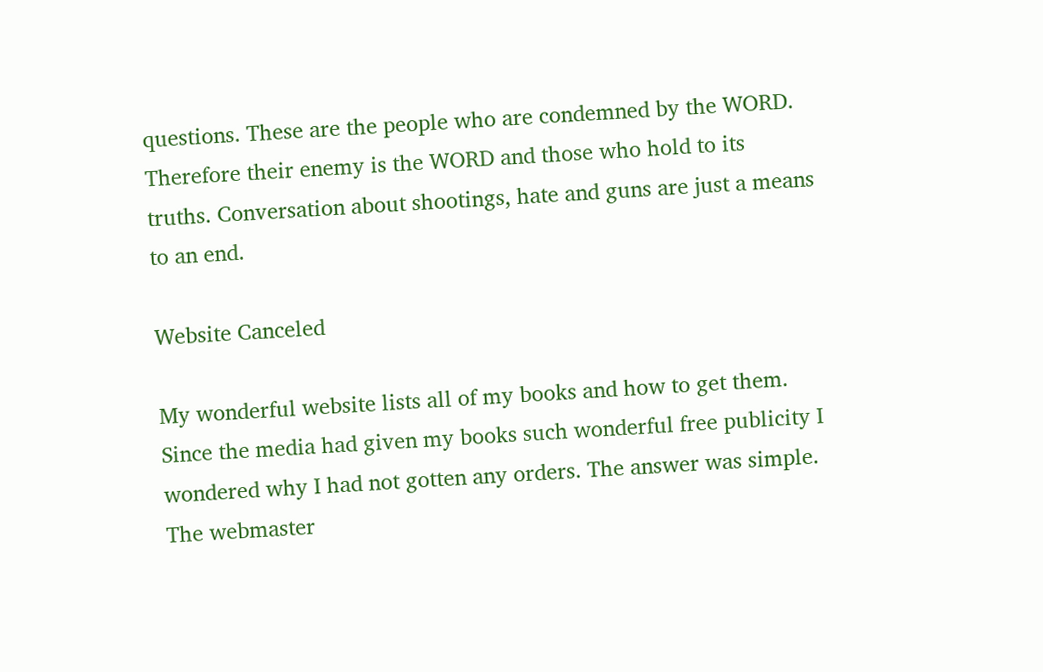questions. These are the people who are condemned by the WORD. Therefore their enemy is the WORD and those who hold to its truths. Conversation about shootings, hate and guns are just a means to an end.

Website Canceled

My wonderful website lists all of my books and how to get them. Since the media had given my books such wonderful free publicity I wondered why I had not gotten any orders. The answer was simple. The webmaster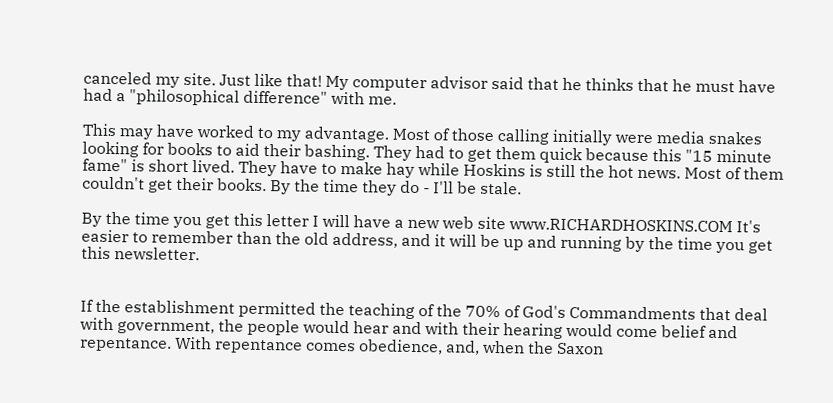canceled my site. Just like that! My computer advisor said that he thinks that he must have had a "philosophical difference" with me.

This may have worked to my advantage. Most of those calling initially were media snakes looking for books to aid their bashing. They had to get them quick because this "15 minute fame" is short lived. They have to make hay while Hoskins is still the hot news. Most of them couldn't get their books. By the time they do - I'll be stale.

By the time you get this letter I will have a new web site www.RICHARDHOSKINS.COM It's easier to remember than the old address, and it will be up and running by the time you get this newsletter.


If the establishment permitted the teaching of the 70% of God's Commandments that deal with government, the people would hear and with their hearing would come belief and repentance. With repentance comes obedience, and, when the Saxon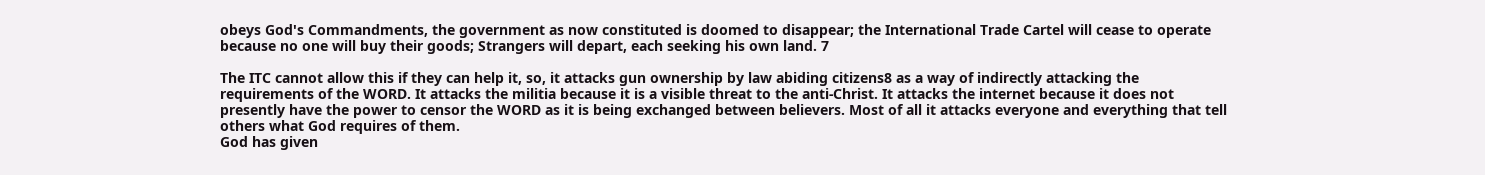obeys God's Commandments, the government as now constituted is doomed to disappear; the International Trade Cartel will cease to operate because no one will buy their goods; Strangers will depart, each seeking his own land. 7

The ITC cannot allow this if they can help it, so, it attacks gun ownership by law abiding citizens8 as a way of indirectly attacking the requirements of the WORD. It attacks the militia because it is a visible threat to the anti-Christ. It attacks the internet because it does not presently have the power to censor the WORD as it is being exchanged between believers. Most of all it attacks everyone and everything that tell others what God requires of them.
God has given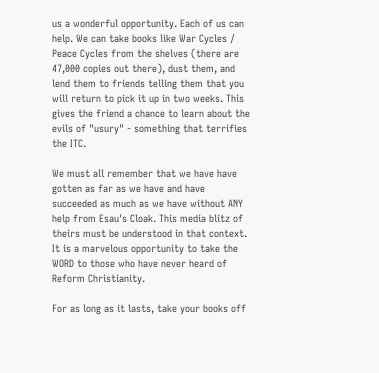us a wonderful opportunity. Each of us can help. We can take books like War Cycles / Peace Cycles from the shelves (there are 47,000 copies out there), dust them, and lend them to friends telling them that you will return to pick it up in two weeks. This gives the friend a chance to learn about the evils of "usury" - something that terrifies the ITC.

We must all remember that we have have gotten as far as we have and have succeeded as much as we have without ANY help from Esau's Cloak. This media blitz of theirs must be understood in that context. It is a marvelous opportunity to take the WORD to those who have never heard of Reform Christianity.

For as long as it lasts, take your books off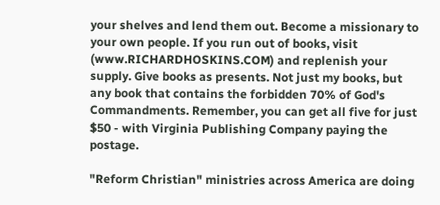your shelves and lend them out. Become a missionary to your own people. If you run out of books, visit (www.RICHARDHOSKINS.COM) and replenish your supply. Give books as presents. Not just my books, but any book that contains the forbidden 70% of God's Commandments. Remember, you can get all five for just $50 - with Virginia Publishing Company paying the postage.

"Reform Christian" ministries across America are doing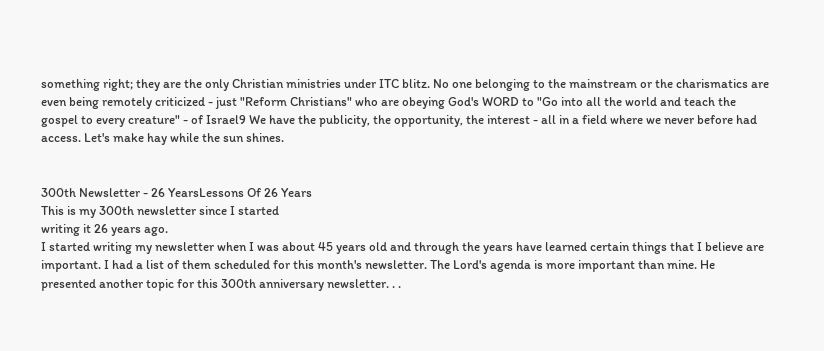something right; they are the only Christian ministries under ITC blitz. No one belonging to the mainstream or the charismatics are even being remotely criticized - just "Reform Christians" who are obeying God's WORD to "Go into all the world and teach the gospel to every creature" - of Israel9 We have the publicity, the opportunity, the interest - all in a field where we never before had access. Let's make hay while the sun shines.


300th Newsletter - 26 YearsLessons Of 26 Years
This is my 300th newsletter since I started
writing it 26 years ago.
I started writing my newsletter when I was about 45 years old and through the years have learned certain things that I believe are important. I had a list of them scheduled for this month's newsletter. The Lord's agenda is more important than mine. He presented another topic for this 300th anniversary newsletter. . .